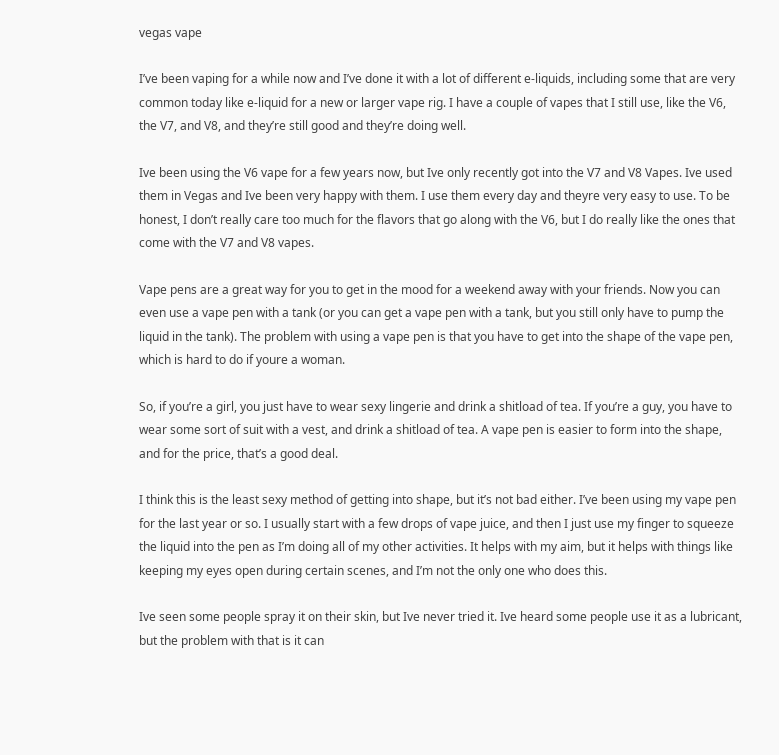vegas vape

I’ve been vaping for a while now and I’ve done it with a lot of different e-liquids, including some that are very common today like e-liquid for a new or larger vape rig. I have a couple of vapes that I still use, like the V6, the V7, and V8, and they’re still good and they’re doing well.

Ive been using the V6 vape for a few years now, but Ive only recently got into the V7 and V8 Vapes. Ive used them in Vegas and Ive been very happy with them. I use them every day and theyre very easy to use. To be honest, I don’t really care too much for the flavors that go along with the V6, but I do really like the ones that come with the V7 and V8 vapes.

Vape pens are a great way for you to get in the mood for a weekend away with your friends. Now you can even use a vape pen with a tank (or you can get a vape pen with a tank, but you still only have to pump the liquid in the tank). The problem with using a vape pen is that you have to get into the shape of the vape pen, which is hard to do if youre a woman.

So, if you’re a girl, you just have to wear sexy lingerie and drink a shitload of tea. If you’re a guy, you have to wear some sort of suit with a vest, and drink a shitload of tea. A vape pen is easier to form into the shape, and for the price, that’s a good deal.

I think this is the least sexy method of getting into shape, but it’s not bad either. I’ve been using my vape pen for the last year or so. I usually start with a few drops of vape juice, and then I just use my finger to squeeze the liquid into the pen as I’m doing all of my other activities. It helps with my aim, but it helps with things like keeping my eyes open during certain scenes, and I’m not the only one who does this.

Ive seen some people spray it on their skin, but Ive never tried it. Ive heard some people use it as a lubricant, but the problem with that is it can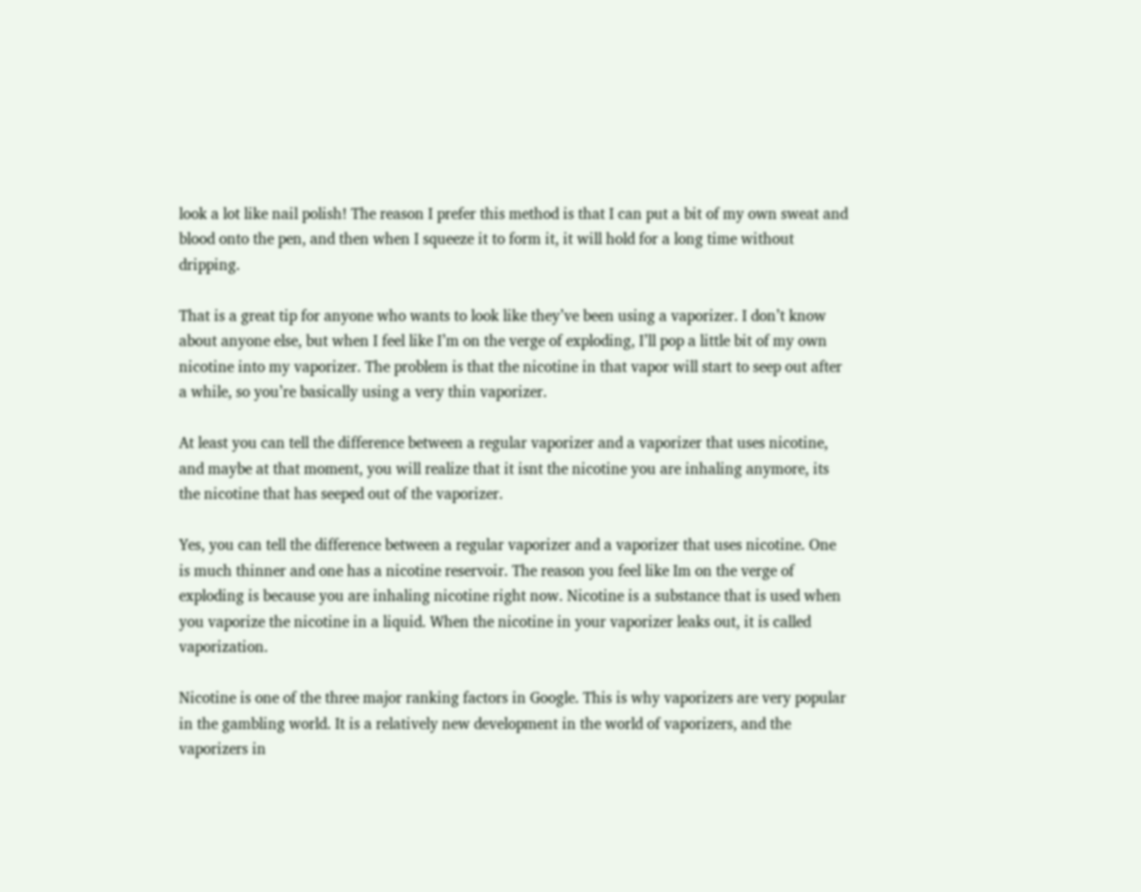look a lot like nail polish! The reason I prefer this method is that I can put a bit of my own sweat and blood onto the pen, and then when I squeeze it to form it, it will hold for a long time without dripping.

That is a great tip for anyone who wants to look like they’ve been using a vaporizer. I don’t know about anyone else, but when I feel like I’m on the verge of exploding, I’ll pop a little bit of my own nicotine into my vaporizer. The problem is that the nicotine in that vapor will start to seep out after a while, so you’re basically using a very thin vaporizer.

At least you can tell the difference between a regular vaporizer and a vaporizer that uses nicotine, and maybe at that moment, you will realize that it isnt the nicotine you are inhaling anymore, its the nicotine that has seeped out of the vaporizer.

Yes, you can tell the difference between a regular vaporizer and a vaporizer that uses nicotine. One is much thinner and one has a nicotine reservoir. The reason you feel like Im on the verge of exploding is because you are inhaling nicotine right now. Nicotine is a substance that is used when you vaporize the nicotine in a liquid. When the nicotine in your vaporizer leaks out, it is called vaporization.

Nicotine is one of the three major ranking factors in Google. This is why vaporizers are very popular in the gambling world. It is a relatively new development in the world of vaporizers, and the vaporizers in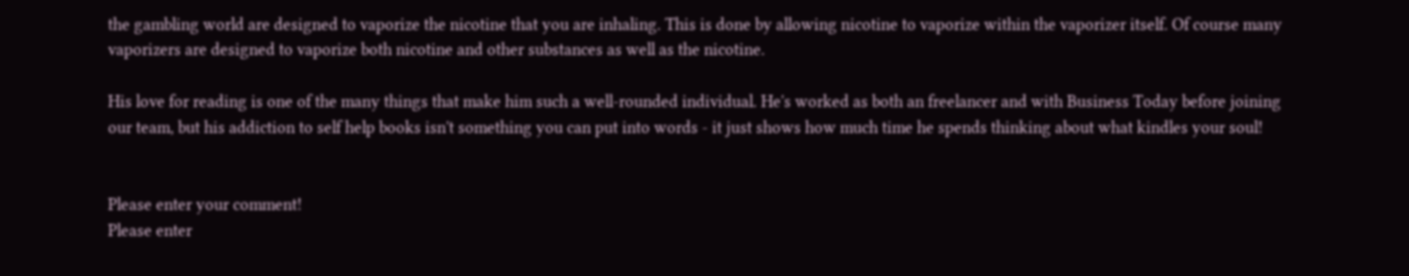the gambling world are designed to vaporize the nicotine that you are inhaling. This is done by allowing nicotine to vaporize within the vaporizer itself. Of course many vaporizers are designed to vaporize both nicotine and other substances as well as the nicotine.

His love for reading is one of the many things that make him such a well-rounded individual. He's worked as both an freelancer and with Business Today before joining our team, but his addiction to self help books isn't something you can put into words - it just shows how much time he spends thinking about what kindles your soul!


Please enter your comment!
Please enter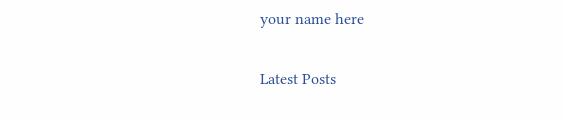your name here

Latest Posts